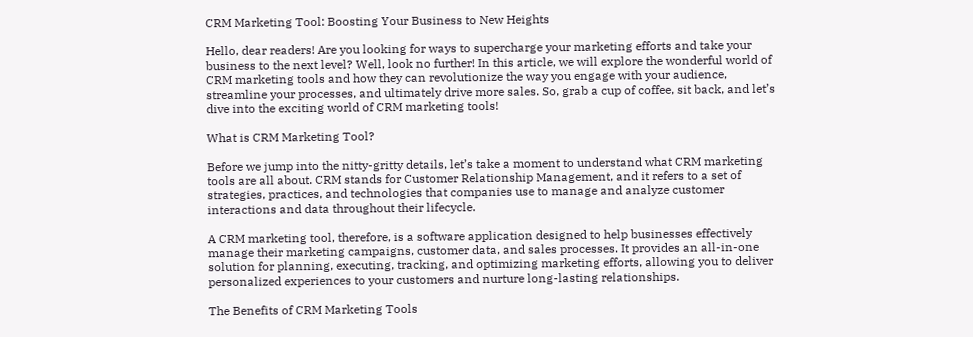CRM Marketing Tool: Boosting Your Business to New Heights

Hello, dear readers! Are you looking for ways to supercharge your marketing efforts and take your business to the next level? Well, look no further! In this article, we will explore the wonderful world of CRM marketing tools and how they can revolutionize the way you engage with your audience, streamline your processes, and ultimately drive more sales. So, grab a cup of coffee, sit back, and let’s dive into the exciting world of CRM marketing tools!

What is CRM Marketing Tool?

Before we jump into the nitty-gritty details, let’s take a moment to understand what CRM marketing tools are all about. CRM stands for Customer Relationship Management, and it refers to a set of strategies, practices, and technologies that companies use to manage and analyze customer interactions and data throughout their lifecycle.

A CRM marketing tool, therefore, is a software application designed to help businesses effectively manage their marketing campaigns, customer data, and sales processes. It provides an all-in-one solution for planning, executing, tracking, and optimizing marketing efforts, allowing you to deliver personalized experiences to your customers and nurture long-lasting relationships.

The Benefits of CRM Marketing Tools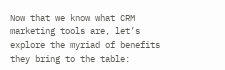Now that we know what CRM marketing tools are, let’s explore the myriad of benefits they bring to the table: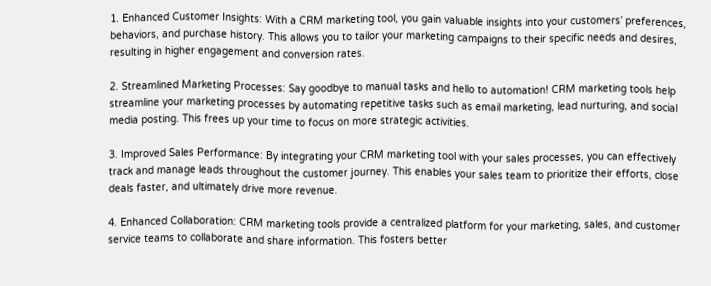1. Enhanced Customer Insights: With a CRM marketing tool, you gain valuable insights into your customers’ preferences, behaviors, and purchase history. This allows you to tailor your marketing campaigns to their specific needs and desires, resulting in higher engagement and conversion rates.

2. Streamlined Marketing Processes: Say goodbye to manual tasks and hello to automation! CRM marketing tools help streamline your marketing processes by automating repetitive tasks such as email marketing, lead nurturing, and social media posting. This frees up your time to focus on more strategic activities.

3. Improved Sales Performance: By integrating your CRM marketing tool with your sales processes, you can effectively track and manage leads throughout the customer journey. This enables your sales team to prioritize their efforts, close deals faster, and ultimately drive more revenue.

4. Enhanced Collaboration: CRM marketing tools provide a centralized platform for your marketing, sales, and customer service teams to collaborate and share information. This fosters better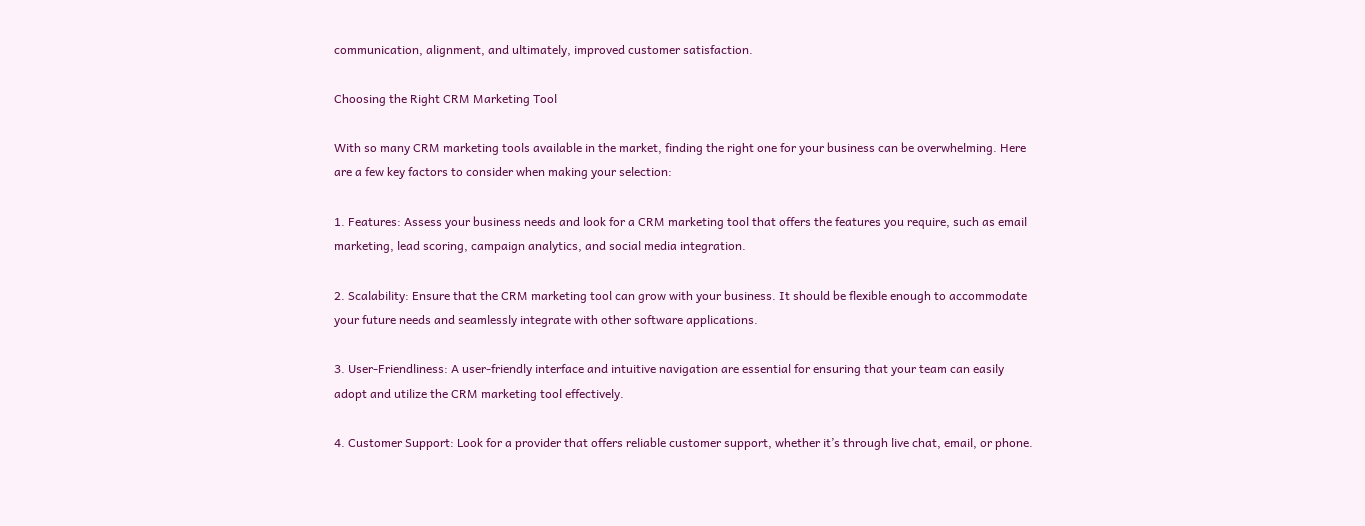communication, alignment, and ultimately, improved customer satisfaction.

Choosing the Right CRM Marketing Tool

With so many CRM marketing tools available in the market, finding the right one for your business can be overwhelming. Here are a few key factors to consider when making your selection:

1. Features: Assess your business needs and look for a CRM marketing tool that offers the features you require, such as email marketing, lead scoring, campaign analytics, and social media integration.

2. Scalability: Ensure that the CRM marketing tool can grow with your business. It should be flexible enough to accommodate your future needs and seamlessly integrate with other software applications.

3. User-Friendliness: A user-friendly interface and intuitive navigation are essential for ensuring that your team can easily adopt and utilize the CRM marketing tool effectively.

4. Customer Support: Look for a provider that offers reliable customer support, whether it’s through live chat, email, or phone.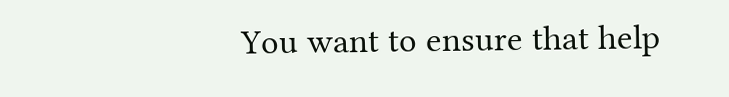You want to ensure that help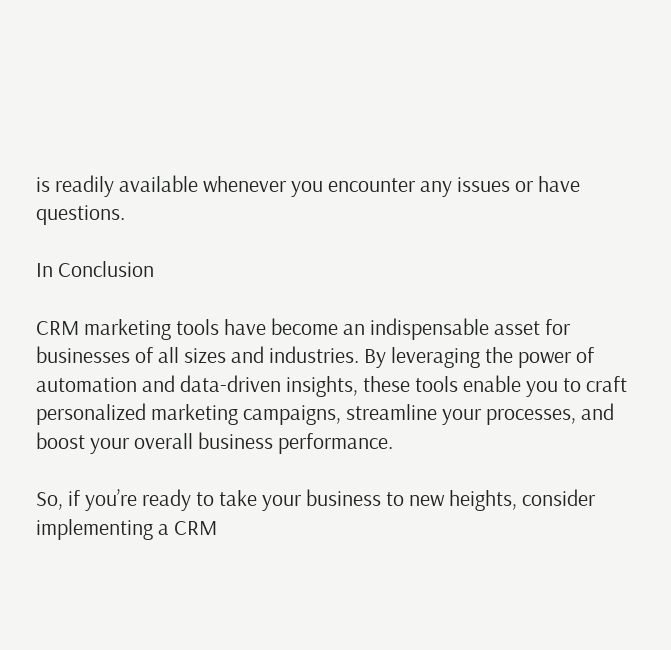is readily available whenever you encounter any issues or have questions.

In Conclusion

CRM marketing tools have become an indispensable asset for businesses of all sizes and industries. By leveraging the power of automation and data-driven insights, these tools enable you to craft personalized marketing campaigns, streamline your processes, and boost your overall business performance.

So, if you’re ready to take your business to new heights, consider implementing a CRM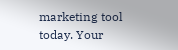marketing tool today. Your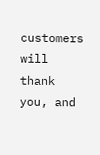customers will thank you, and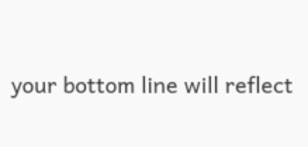your bottom line will reflect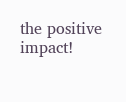the positive impact!